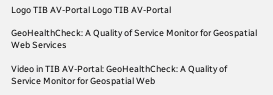Logo TIB AV-Portal Logo TIB AV-Portal

GeoHealthCheck: A Quality of Service Monitor for Geospatial Web Services

Video in TIB AV-Portal: GeoHealthCheck: A Quality of Service Monitor for Geospatial Web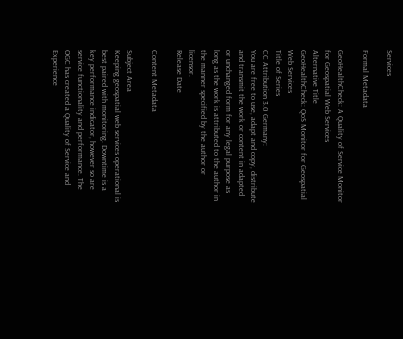Services

Formal Metadata

GeoHealthCheck: A Quality of Service Monitor for Geospatial Web Services
Alternative Title
GeoHealthCheck: QoS Monitor for Geospatial Web Services
Title of Series
CC Attribution 3.0 Germany:
You are free to use, adapt and copy, distribute and transmit the work or content in adapted or unchanged form for any legal purpose as long as the work is attributed to the author in the manner specified by the author or licensor.
Release Date

Content Metadata

Subject Area
Keeping geospatial web services operational is best paired with monitoring. Downtime is a key performance indicator, however so are service functionality and performance. The OGC has created a Quality of Service and Experience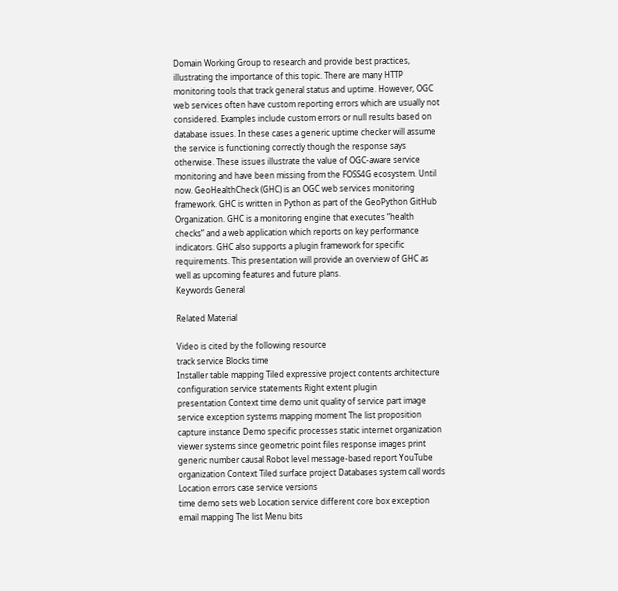Domain Working Group to research and provide best practices, illustrating the importance of this topic. There are many HTTP monitoring tools that track general status and uptime. However, OGC web services often have custom reporting errors which are usually not considered. Examples include custom errors or null results based on database issues. In these cases a generic uptime checker will assume the service is functioning correctly though the response says otherwise. These issues illustrate the value of OGC-aware service monitoring and have been missing from the FOSS4G ecosystem. Until now. GeoHealthCheck (GHC) is an OGC web services monitoring framework. GHC is written in Python as part of the GeoPython GitHub Organization. GHC is a monitoring engine that executes “health checks” and a web application which reports on key performance indicators. GHC also supports a plugin framework for specific requirements. This presentation will provide an overview of GHC as well as upcoming features and future plans.
Keywords General

Related Material

Video is cited by the following resource
track service Blocks time
Installer table mapping Tiled expressive project contents architecture configuration service statements Right extent plugin
presentation Context time demo unit quality of service part image service exception systems mapping moment The list proposition capture instance Demo specific processes static internet organization viewer systems since geometric point files response images print generic number causal Robot level message-based report YouTube organization Context Tiled surface project Databases system call words Location errors case service versions
time demo sets web Location service different core box exception email mapping The list Menu bits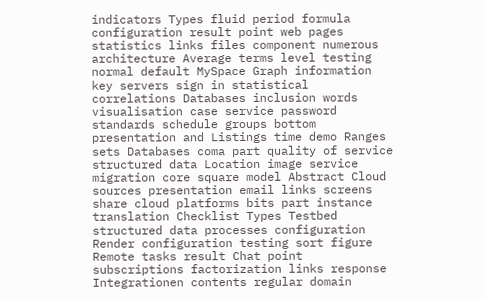indicators Types fluid period formula configuration result point web pages statistics links files component numerous architecture Average terms level testing normal default MySpace Graph information key servers sign in statistical correlations Databases inclusion words visualisation case service password
standards schedule groups bottom presentation and Listings time demo Ranges sets Databases coma part quality of service structured data Location image service migration core square model Abstract Cloud sources presentation email links screens share cloud platforms bits part instance translation Checklist Types Testbed structured data processes configuration Render configuration testing sort figure Remote tasks result Chat point subscriptions factorization links response Integrationen contents regular domain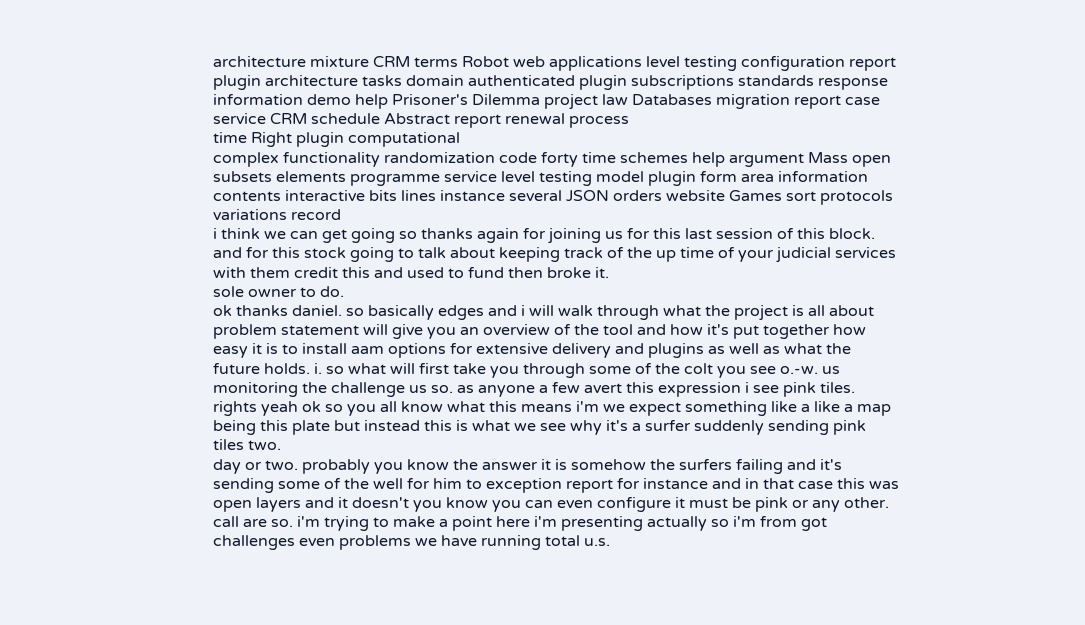architecture mixture CRM terms Robot web applications level testing configuration report plugin architecture tasks domain authenticated plugin subscriptions standards response information demo help Prisoner's Dilemma project law Databases migration report case service CRM schedule Abstract report renewal process
time Right plugin computational
complex functionality randomization code forty time schemes help argument Mass open subsets elements programme service level testing model plugin form area information contents interactive bits lines instance several JSON orders website Games sort protocols variations record
i think we can get going so thanks again for joining us for this last session of this block. and for this stock going to talk about keeping track of the up time of your judicial services with them credit this and used to fund then broke it.
sole owner to do.
ok thanks daniel. so basically edges and i will walk through what the project is all about problem statement will give you an overview of the tool and how it's put together how easy it is to install aam options for extensive delivery and plugins as well as what the future holds. i. so what will first take you through some of the colt you see o.-w. us monitoring the challenge us so. as anyone a few avert this expression i see pink tiles. rights yeah ok so you all know what this means i'm we expect something like a like a map being this plate but instead this is what we see why it's a surfer suddenly sending pink tiles two.
day or two. probably you know the answer it is somehow the surfers failing and it's sending some of the well for him to exception report for instance and in that case this was open layers and it doesn't you know you can even configure it must be pink or any other. call are so. i'm trying to make a point here i'm presenting actually so i'm from got challenges even problems we have running total u.s.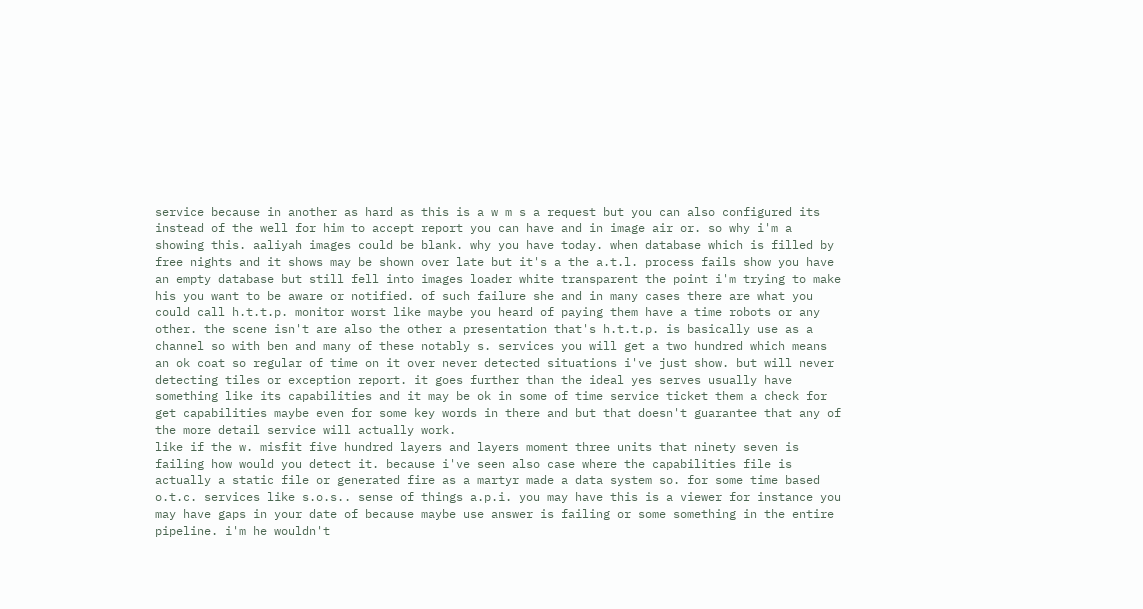service because in another as hard as this is a w m s a request but you can also configured its instead of the well for him to accept report you can have and in image air or. so why i'm a showing this. aaliyah images could be blank. why you have today. when database which is filled by free nights and it shows may be shown over late but it's a the a.t.l. process fails show you have an empty database but still fell into images loader white transparent the point i'm trying to make his you want to be aware or notified. of such failure she and in many cases there are what you could call h.t.t.p. monitor worst like maybe you heard of paying them have a time robots or any other. the scene isn't are also the other a presentation that's h.t.t.p. is basically use as a channel so with ben and many of these notably s. services you will get a two hundred which means an ok coat so regular of time on it over never detected situations i've just show. but will never detecting tiles or exception report. it goes further than the ideal yes serves usually have something like its capabilities and it may be ok in some of time service ticket them a check for get capabilities maybe even for some key words in there and but that doesn't guarantee that any of the more detail service will actually work.
like if the w. misfit five hundred layers and layers moment three units that ninety seven is failing how would you detect it. because i've seen also case where the capabilities file is actually a static file or generated fire as a martyr made a data system so. for some time based o.t.c. services like s.o.s.. sense of things a.p.i. you may have this is a viewer for instance you may have gaps in your date of because maybe use answer is failing or some something in the entire pipeline. i'm he wouldn't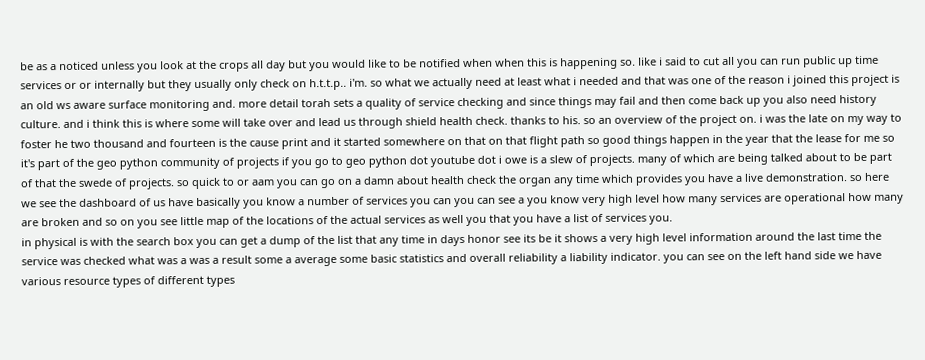be as a noticed unless you look at the crops all day but you would like to be notified when when this is happening so. like i said to cut all you can run public up time services or or internally but they usually only check on h.t.t.p.. i'm. so what we actually need at least what i needed and that was one of the reason i joined this project is an old ws aware surface monitoring and. more detail torah sets a quality of service checking and since things may fail and then come back up you also need history culture. and i think this is where some will take over and lead us through shield health check. thanks to his. so an overview of the project on. i was the late on my way to foster he two thousand and fourteen is the cause print and it started somewhere on that on that flight path so good things happen in the year that the lease for me so it's part of the geo python community of projects if you go to geo python dot youtube dot i owe is a slew of projects. many of which are being talked about to be part of that the swede of projects. so quick to or aam you can go on a damn about health check the organ any time which provides you have a live demonstration. so here we see the dashboard of us have basically you know a number of services you can you can see a you know very high level how many services are operational how many are broken and so on you see little map of the locations of the actual services as well you that you have a list of services you.
in physical is with the search box you can get a dump of the list that any time in days honor see its be it shows a very high level information around the last time the service was checked what was a was a result some a average some basic statistics and overall reliability a liability indicator. you can see on the left hand side we have various resource types of different types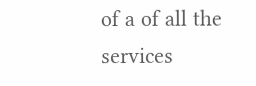of a of all the services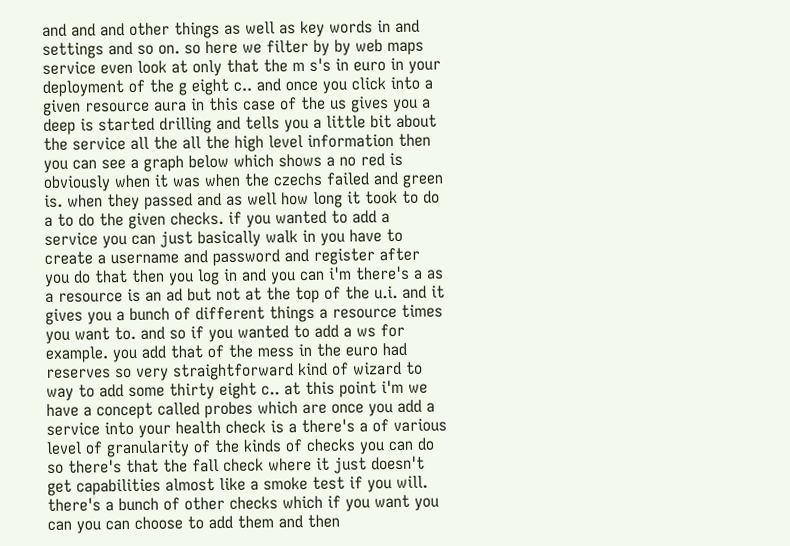and and and other things as well as key words in and settings and so on. so here we filter by by web maps service even look at only that the m s's in euro in your deployment of the g eight c.. and once you click into a given resource aura in this case of the us gives you a deep is started drilling and tells you a little bit about the service all the all the high level information then you can see a graph below which shows a no red is obviously when it was when the czechs failed and green is. when they passed and as well how long it took to do a to do the given checks. if you wanted to add a service you can just basically walk in you have to create a username and password and register after you do that then you log in and you can i'm there's a as a resource is an ad but not at the top of the u.i. and it gives you a bunch of different things a resource times you want to. and so if you wanted to add a ws for example. you add that of the mess in the euro had reserves so very straightforward kind of wizard to way to add some thirty eight c.. at this point i'm we have a concept called probes which are once you add a service into your health check is a there's a of various level of granularity of the kinds of checks you can do so there's that the fall check where it just doesn't get capabilities almost like a smoke test if you will. there's a bunch of other checks which if you want you can you can choose to add them and then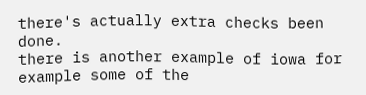there's actually extra checks been done.
there is another example of iowa for example some of the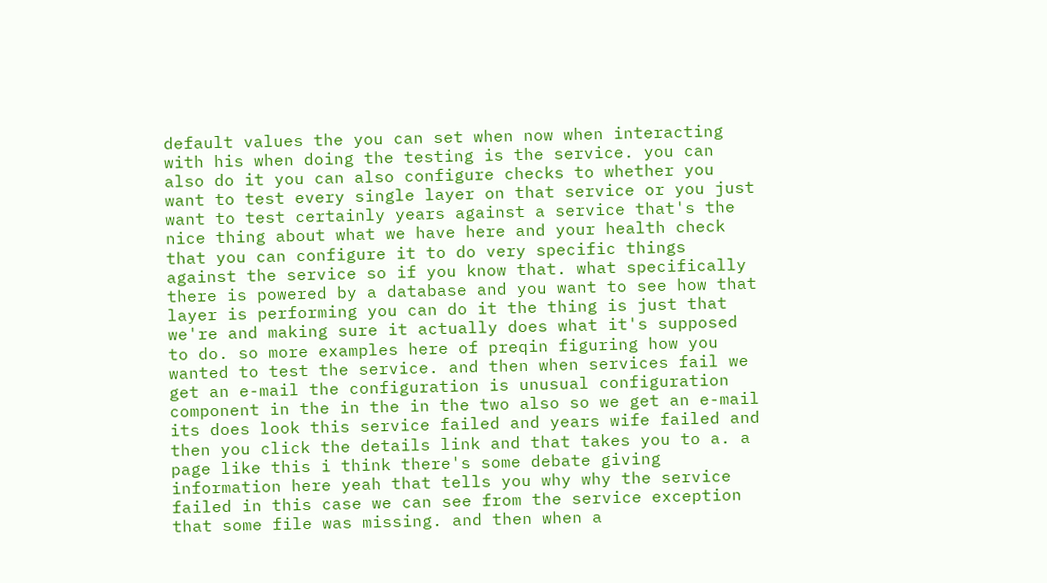default values the you can set when now when interacting with his when doing the testing is the service. you can also do it you can also configure checks to whether you want to test every single layer on that service or you just want to test certainly years against a service that's the nice thing about what we have here and your health check that you can configure it to do very specific things against the service so if you know that. what specifically there is powered by a database and you want to see how that layer is performing you can do it the thing is just that we're and making sure it actually does what it's supposed to do. so more examples here of preqin figuring how you wanted to test the service. and then when services fail we get an e-mail the configuration is unusual configuration component in the in the in the two also so we get an e-mail its does look this service failed and years wife failed and then you click the details link and that takes you to a. a page like this i think there's some debate giving information here yeah that tells you why why the service failed in this case we can see from the service exception that some file was missing. and then when a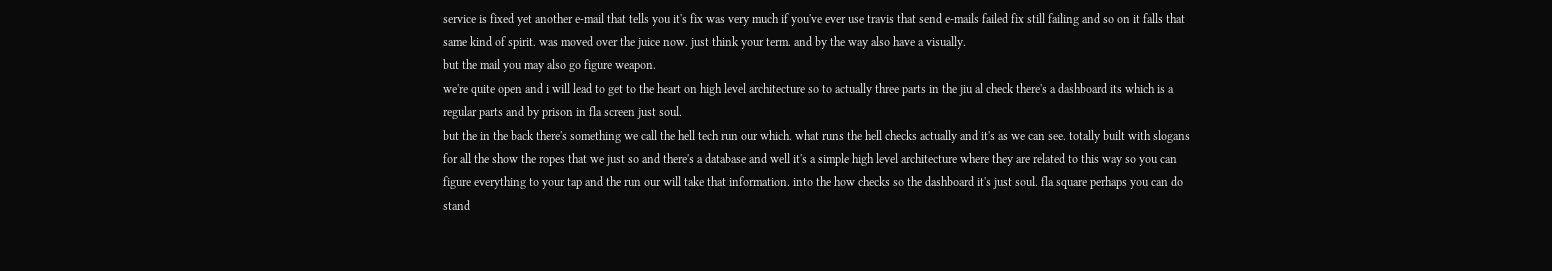service is fixed yet another e-mail that tells you it's fix was very much if you've ever use travis that send e-mails failed fix still failing and so on it falls that same kind of spirit. was moved over the juice now. just think your term. and by the way also have a visually.
but the mail you may also go figure weapon.
we're quite open and i will lead to get to the heart on high level architecture so to actually three parts in the jiu al check there's a dashboard its which is a regular parts and by prison in fla screen just soul.
but the in the back there's something we call the hell tech run our which. what runs the hell checks actually and it's as we can see. totally built with slogans for all the show the ropes that we just so and there's a database and well it's a simple high level architecture where they are related to this way so you can figure everything to your tap and the run our will take that information. into the how checks so the dashboard it's just soul. fla square perhaps you can do stand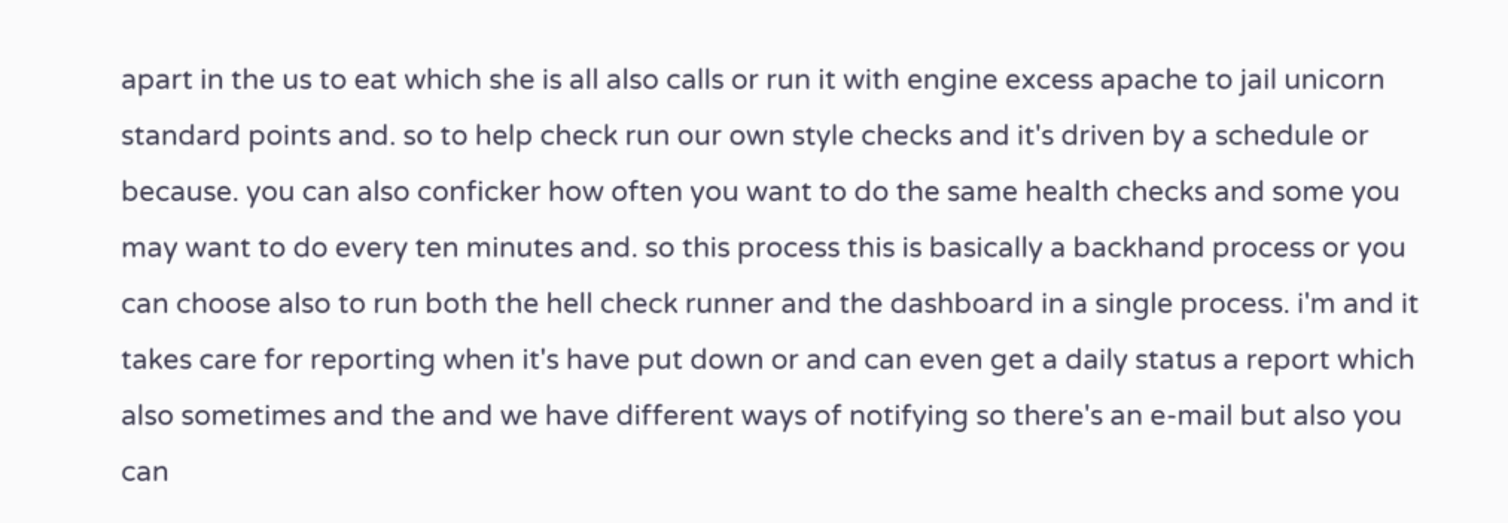apart in the us to eat which she is all also calls or run it with engine excess apache to jail unicorn standard points and. so to help check run our own style checks and it's driven by a schedule or because. you can also conficker how often you want to do the same health checks and some you may want to do every ten minutes and. so this process this is basically a backhand process or you can choose also to run both the hell check runner and the dashboard in a single process. i'm and it takes care for reporting when it's have put down or and can even get a daily status a report which also sometimes and the and we have different ways of notifying so there's an e-mail but also you can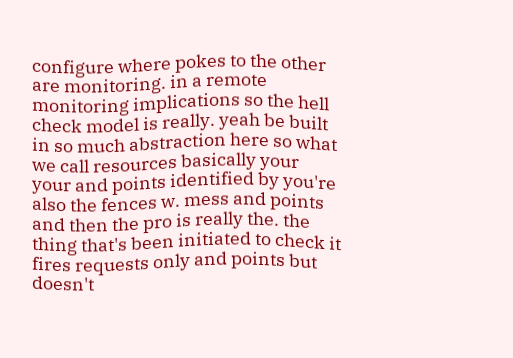configure where pokes to the other are monitoring. in a remote monitoring implications so the hell check model is really. yeah be built in so much abstraction here so what we call resources basically your your and points identified by you're also the fences w. mess and points and then the pro is really the. the thing that's been initiated to check it fires requests only and points but doesn't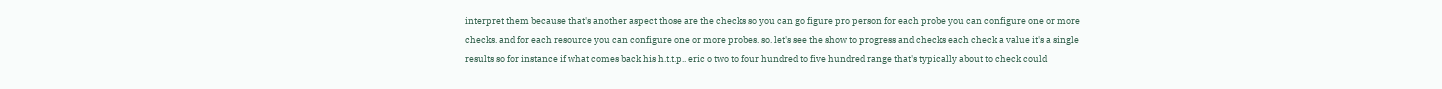interpret them because that's another aspect those are the checks so you can go figure pro person for each probe you can configure one or more checks. and for each resource you can configure one or more probes. so. let's see the show to progress and checks each check a value it's a single results so for instance if what comes back his h.t.t.p.. eric o two to four hundred to five hundred range that's typically about to check could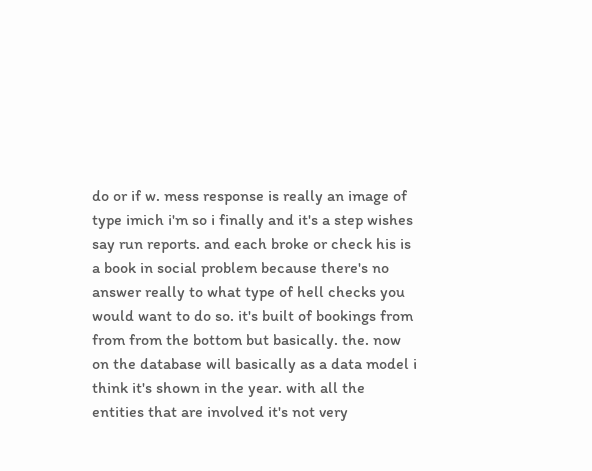do or if w. mess response is really an image of type imich i'm so i finally and it's a step wishes say run reports. and each broke or check his is a book in social problem because there's no answer really to what type of hell checks you would want to do so. it's built of bookings from from from the bottom but basically. the. now on the database will basically as a data model i think it's shown in the year. with all the entities that are involved it's not very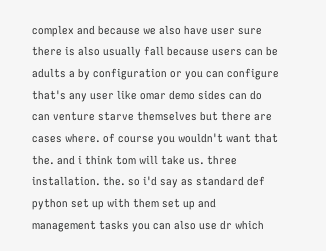complex and because we also have user sure there is also usually fall because users can be adults a by configuration or you can configure that's any user like omar demo sides can do can venture starve themselves but there are cases where. of course you wouldn't want that the. and i think tom will take us. three installation. the. so i'd say as standard def python set up with them set up and management tasks you can also use dr which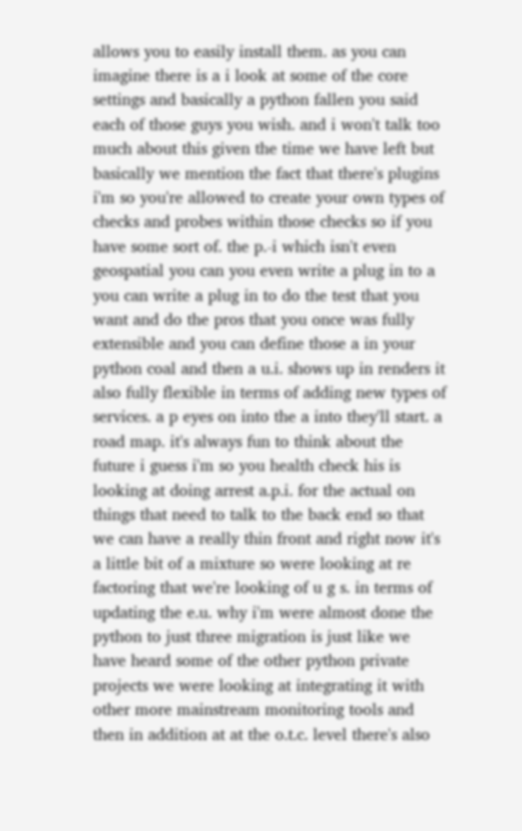allows you to easily install them. as you can imagine there is a i look at some of the core settings and basically a python fallen you said each of those guys you wish. and i won't talk too much about this given the time we have left but basically we mention the fact that there's plugins i'm so you're allowed to create your own types of checks and probes within those checks so if you have some sort of. the p.-i which isn't even geospatial you can you even write a plug in to a you can write a plug in to do the test that you want and do the pros that you once was fully extensible and you can define those a in your python coal and then a u.i. shows up in renders it also fully flexible in terms of adding new types of services. a p eyes on into the a into they'll start. a road map. it's always fun to think about the future i guess i'm so you health check his is looking at doing arrest a.p.i. for the actual on things that need to talk to the back end so that we can have a really thin front and right now it's a little bit of a mixture so were looking at re factoring that we're looking of u g s. in terms of updating the e.u. why i'm were almost done the python to just three migration is just like we have heard some of the other python private projects we were looking at integrating it with other more mainstream monitoring tools and then in addition at at the o.t.c. level there's also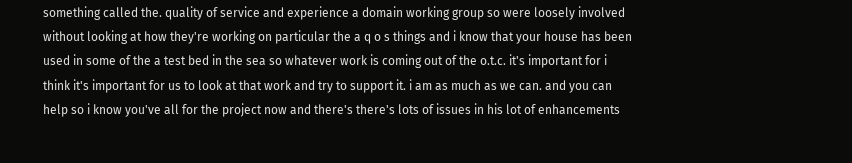something called the. quality of service and experience a domain working group so were loosely involved without looking at how they're working on particular the a q o s things and i know that your house has been used in some of the a test bed in the sea so whatever work is coming out of the o.t.c. it's important for i think it's important for us to look at that work and try to support it. i am as much as we can. and you can help so i know you've all for the project now and there's there's lots of issues in his lot of enhancements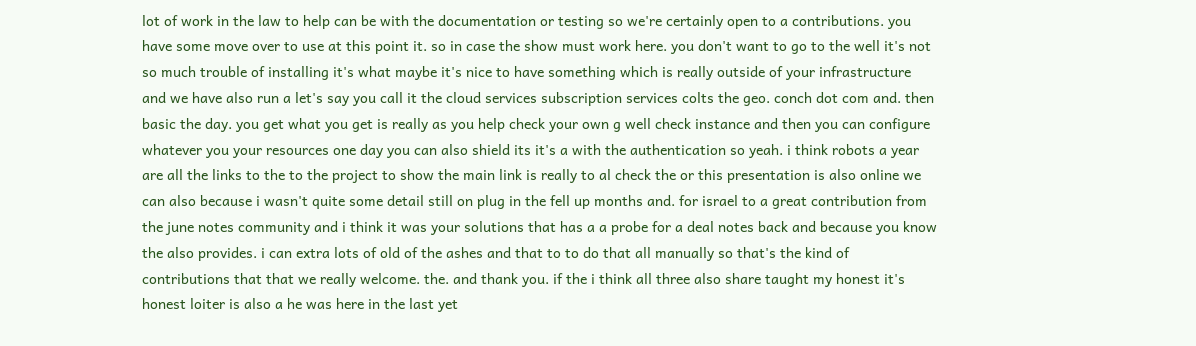lot of work in the law to help can be with the documentation or testing so we're certainly open to a contributions. you have some move over to use at this point it. so in case the show must work here. you don't want to go to the well it's not so much trouble of installing it's what maybe it's nice to have something which is really outside of your infrastructure and we have also run a let's say you call it the cloud services subscription services colts the geo. conch dot com and. then basic the day. you get what you get is really as you help check your own g well check instance and then you can configure whatever you your resources one day you can also shield its it's a with the authentication so yeah. i think robots a year are all the links to the to the project to show the main link is really to al check the or this presentation is also online we can also because i wasn't quite some detail still on plug in the fell up months and. for israel to a great contribution from the june notes community and i think it was your solutions that has a a probe for a deal notes back and because you know the also provides. i can extra lots of old of the ashes and that to to do that all manually so that's the kind of contributions that that we really welcome. the. and thank you. if the i think all three also share taught my honest it's honest loiter is also a he was here in the last yet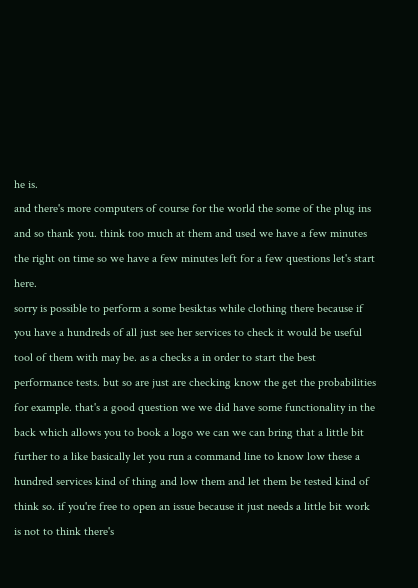he is.
and there's more computers of course for the world the some of the plug ins and so thank you. think too much at them and used we have a few minutes the right on time so we have a few minutes left for a few questions let's start here.
sorry is possible to perform a some besiktas while clothing there because if you have a hundreds of all just see her services to check it would be useful tool of them with may be. as a checks a in order to start the best performance tests. but so are just are checking know the get the probabilities for example. that's a good question we we did have some functionality in the back which allows you to book a logo we can we can bring that a little bit further to a like basically let you run a command line to know low these a hundred services kind of thing and low them and let them be tested kind of think so. if you're free to open an issue because it just needs a little bit work is not to think there's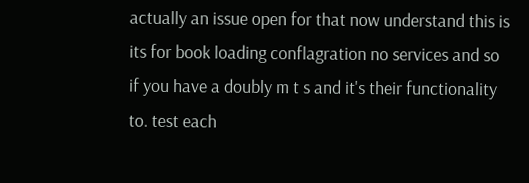actually an issue open for that now understand this is its for book loading conflagration no services and so if you have a doubly m t s and it's their functionality to. test each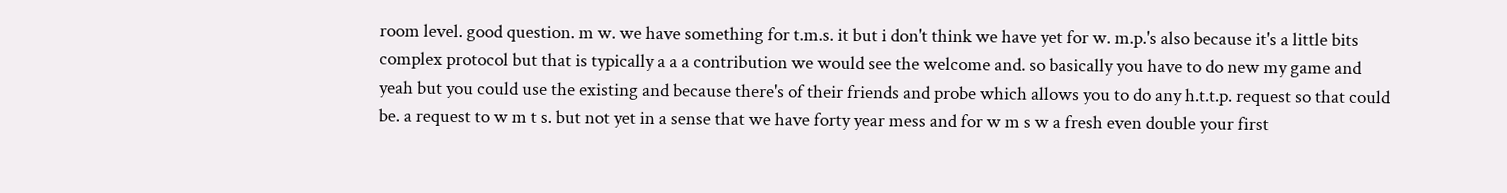room level. good question. m w. we have something for t.m.s. it but i don't think we have yet for w. m.p.'s also because it's a little bits complex protocol but that is typically a a a contribution we would see the welcome and. so basically you have to do new my game and yeah but you could use the existing and because there's of their friends and probe which allows you to do any h.t.t.p. request so that could be. a request to w m t s. but not yet in a sense that we have forty year mess and for w m s w a fresh even double your first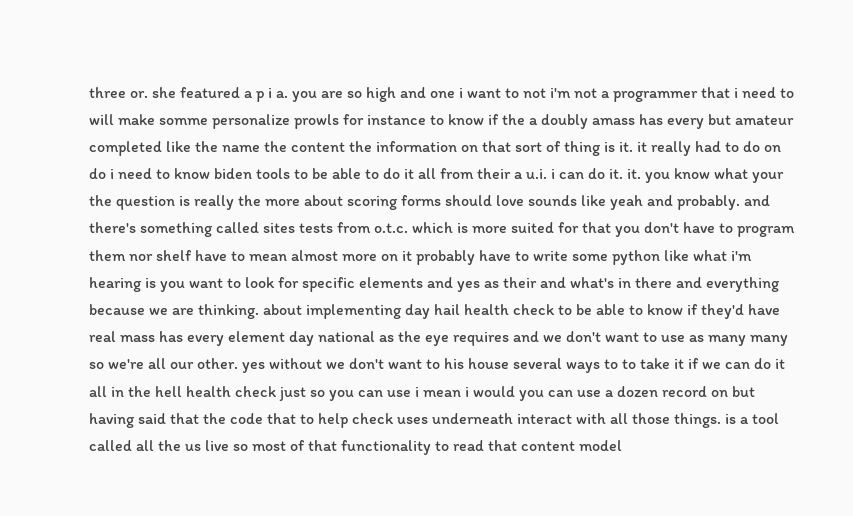three or. she featured a p i a. you are so high and one i want to not i'm not a programmer that i need to will make somme personalize prowls for instance to know if the a doubly amass has every but amateur completed like the name the content the information on that sort of thing is it. it really had to do on do i need to know biden tools to be able to do it all from their a u.i. i can do it. it. you know what your the question is really the more about scoring forms should love sounds like yeah and probably. and there's something called sites tests from o.t.c. which is more suited for that you don't have to program them nor shelf have to mean almost more on it probably have to write some python like what i'm hearing is you want to look for specific elements and yes as their and what's in there and everything because we are thinking. about implementing day hail health check to be able to know if they'd have real mass has every element day national as the eye requires and we don't want to use as many many so we're all our other. yes without we don't want to his house several ways to to take it if we can do it all in the hell health check just so you can use i mean i would you can use a dozen record on but having said that the code that to help check uses underneath interact with all those things. is a tool called all the us live so most of that functionality to read that content model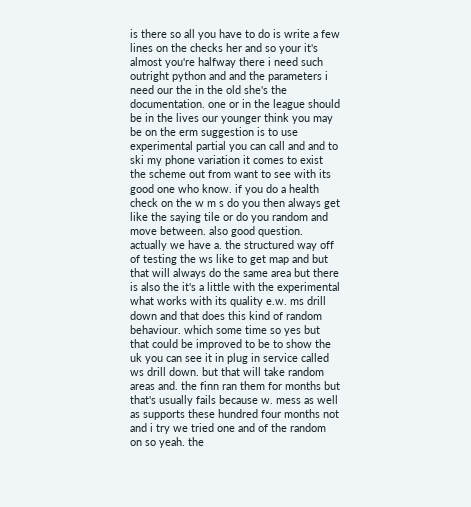is there so all you have to do is write a few lines on the checks her and so your it's almost you're halfway there i need such outright python and and the parameters i need our the in the old she's the documentation. one or in the league should be in the lives our younger think you may be on the erm suggestion is to use experimental partial you can call and and to ski my phone variation it comes to exist the scheme out from want to see with its good one who know. if you do a health check on the w m s do you then always get like the saying tile or do you random and move between. also good question. actually we have a. the structured way off of testing the ws like to get map and but that will always do the same area but there is also the it's a little with the experimental what works with its quality e.w. ms drill down and that does this kind of random behaviour. which some time so yes but that could be improved to be to show the uk you can see it in plug in service called ws drill down. but that will take random areas and. the finn ran them for months but that's usually fails because w. mess as well as supports these hundred four months not and i try we tried one and of the random on so yeah. the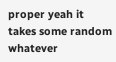proper yeah it takes some random whatever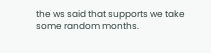the ws said that supports we take some random months.